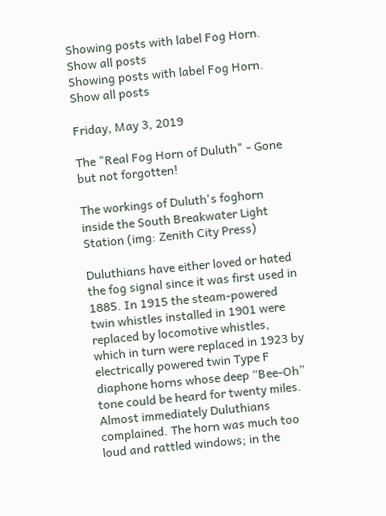Showing posts with label Fog Horn. Show all posts
Showing posts with label Fog Horn. Show all posts

Friday, May 3, 2019

The "Real Fog Horn of Duluth" - Gone but not forgotten!

The workings of Duluth's foghorn inside the South Breakwater Light Station (img: Zenith City Press)

Duluthians have either loved or hated the fog signal since it was first used in 1885. In 1915 the steam-powered twin whistles installed in 1901 were replaced by locomotive whistles, which in turn were replaced in 1923 by electrically powered twin Type F diaphone horns whose deep “Bee-Oh” tone could be heard for twenty miles. Almost immediately Duluthians complained. The horn was much too loud and rattled windows; in the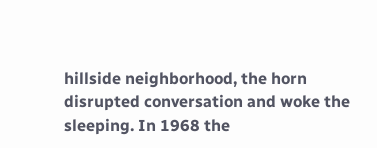hillside neighborhood, the horn disrupted conversation and woke the sleeping. In 1968 the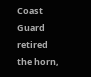Coast Guard retired the horn,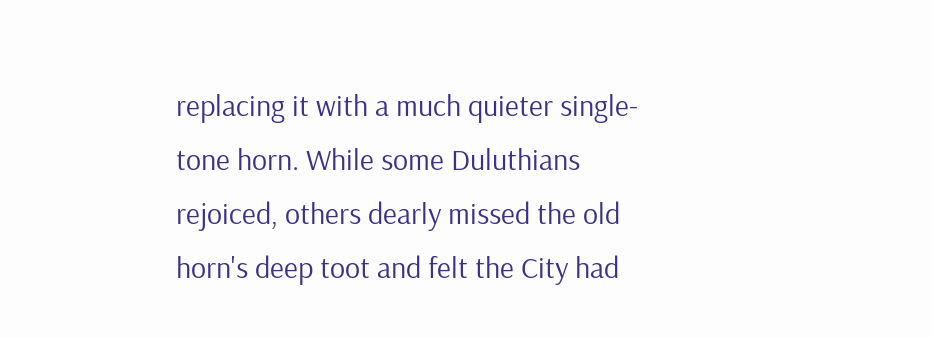replacing it with a much quieter single-tone horn. While some Duluthians rejoiced, others dearly missed the old horn's deep toot and felt the City had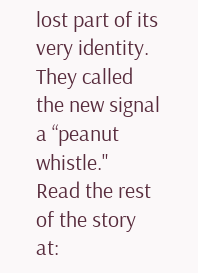lost part of its very identity. They called the new signal a “peanut whistle."
Read the rest of the story at: